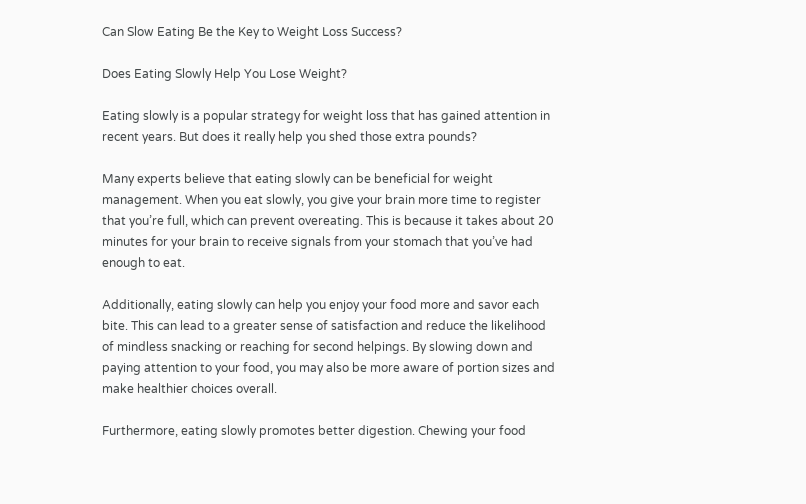Can Slow Eating Be the Key to Weight Loss Success?

Does Eating Slowly Help You Lose Weight?

Eating slowly is a popular strategy for weight loss that has gained attention in recent years. But does it really help you shed those extra pounds?

Many experts believe that eating slowly can be beneficial for weight management. When you eat slowly, you give your brain more time to register that you’re full, which can prevent overeating. This is because it takes about 20 minutes for your brain to receive signals from your stomach that you’ve had enough to eat.

Additionally, eating slowly can help you enjoy your food more and savor each bite. This can lead to a greater sense of satisfaction and reduce the likelihood of mindless snacking or reaching for second helpings. By slowing down and paying attention to your food, you may also be more aware of portion sizes and make healthier choices overall.

Furthermore, eating slowly promotes better digestion. Chewing your food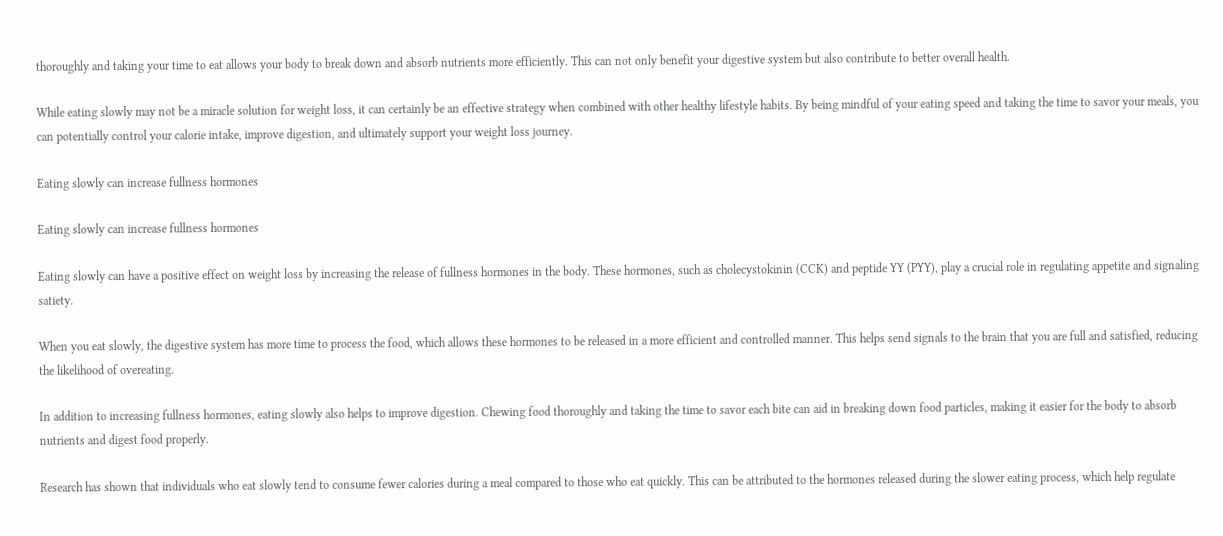thoroughly and taking your time to eat allows your body to break down and absorb nutrients more efficiently. This can not only benefit your digestive system but also contribute to better overall health.

While eating slowly may not be a miracle solution for weight loss, it can certainly be an effective strategy when combined with other healthy lifestyle habits. By being mindful of your eating speed and taking the time to savor your meals, you can potentially control your calorie intake, improve digestion, and ultimately support your weight loss journey.

Eating slowly can increase fullness hormones

Eating slowly can increase fullness hormones

Eating slowly can have a positive effect on weight loss by increasing the release of fullness hormones in the body. These hormones, such as cholecystokinin (CCK) and peptide YY (PYY), play a crucial role in regulating appetite and signaling satiety.

When you eat slowly, the digestive system has more time to process the food, which allows these hormones to be released in a more efficient and controlled manner. This helps send signals to the brain that you are full and satisfied, reducing the likelihood of overeating.

In addition to increasing fullness hormones, eating slowly also helps to improve digestion. Chewing food thoroughly and taking the time to savor each bite can aid in breaking down food particles, making it easier for the body to absorb nutrients and digest food properly.

Research has shown that individuals who eat slowly tend to consume fewer calories during a meal compared to those who eat quickly. This can be attributed to the hormones released during the slower eating process, which help regulate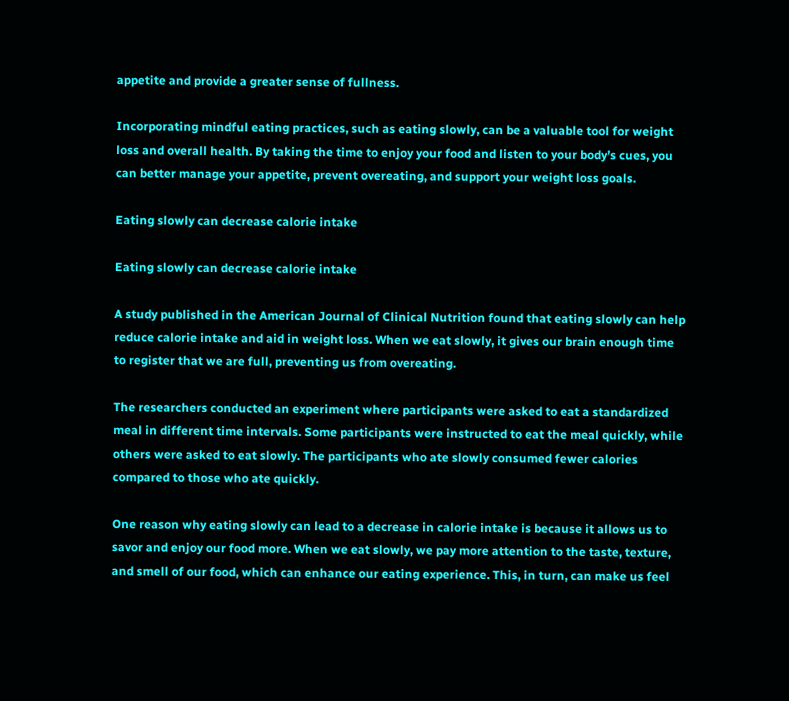appetite and provide a greater sense of fullness.

Incorporating mindful eating practices, such as eating slowly, can be a valuable tool for weight loss and overall health. By taking the time to enjoy your food and listen to your body’s cues, you can better manage your appetite, prevent overeating, and support your weight loss goals.

Eating slowly can decrease calorie intake

Eating slowly can decrease calorie intake

A study published in the American Journal of Clinical Nutrition found that eating slowly can help reduce calorie intake and aid in weight loss. When we eat slowly, it gives our brain enough time to register that we are full, preventing us from overeating.

The researchers conducted an experiment where participants were asked to eat a standardized meal in different time intervals. Some participants were instructed to eat the meal quickly, while others were asked to eat slowly. The participants who ate slowly consumed fewer calories compared to those who ate quickly.

One reason why eating slowly can lead to a decrease in calorie intake is because it allows us to savor and enjoy our food more. When we eat slowly, we pay more attention to the taste, texture, and smell of our food, which can enhance our eating experience. This, in turn, can make us feel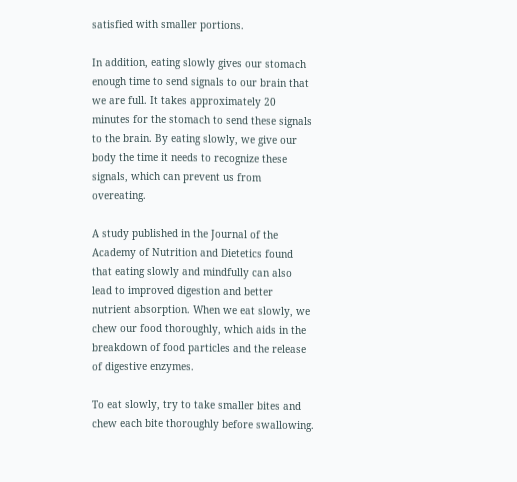satisfied with smaller portions.

In addition, eating slowly gives our stomach enough time to send signals to our brain that we are full. It takes approximately 20 minutes for the stomach to send these signals to the brain. By eating slowly, we give our body the time it needs to recognize these signals, which can prevent us from overeating.

A study published in the Journal of the Academy of Nutrition and Dietetics found that eating slowly and mindfully can also lead to improved digestion and better nutrient absorption. When we eat slowly, we chew our food thoroughly, which aids in the breakdown of food particles and the release of digestive enzymes.

To eat slowly, try to take smaller bites and chew each bite thoroughly before swallowing.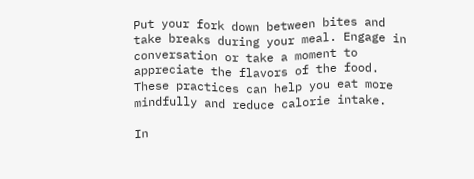Put your fork down between bites and take breaks during your meal. Engage in conversation or take a moment to appreciate the flavors of the food. These practices can help you eat more mindfully and reduce calorie intake.

In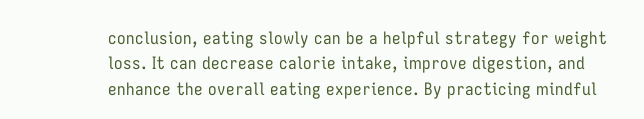conclusion, eating slowly can be a helpful strategy for weight loss. It can decrease calorie intake, improve digestion, and enhance the overall eating experience. By practicing mindful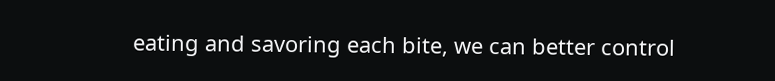eating and savoring each bite, we can better control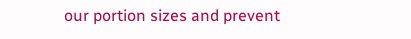our portion sizes and prevent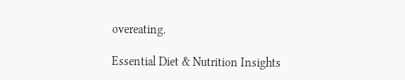overeating.

Essential Diet & Nutrition Insights